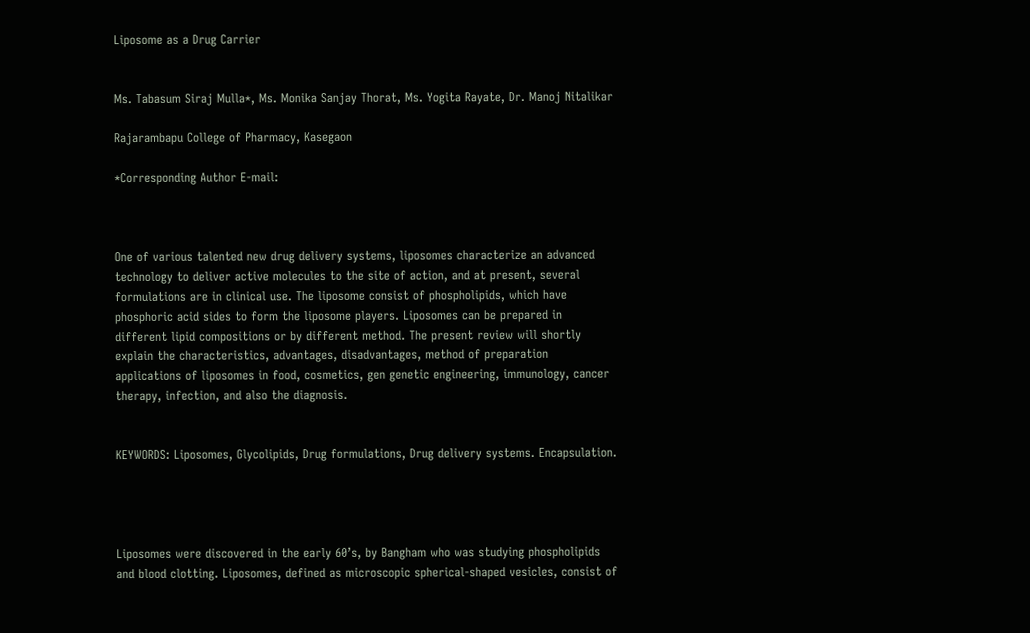Liposome as a Drug Carrier


Ms. Tabasum Siraj Mulla*, Ms. Monika Sanjay Thorat, Ms. Yogita Rayate, Dr. Manoj Nitalikar

Rajarambapu College of Pharmacy, Kasegaon

*Corresponding Author E-mail:



One of various talented new drug delivery systems, liposomes characterize an advanced technology to deliver active molecules to the site of action, and at present, several formulations are in clinical use. The liposome consist of phospholipids, which have phosphoric acid sides to form the liposome players. Liposomes can be prepared in different lipid compositions or by different method. The present review will shortly explain the characteristics, advantages, disadvantages, method of preparation applications of liposomes in food, cosmetics, gen genetic engineering, immunology, cancer therapy, infection, and also the diagnosis.


KEYWORDS: Liposomes, Glycolipids, Drug formulations, Drug delivery systems. Encapsulation.




Liposomes were discovered in the early 60’s, by Bangham who was studying phospholipids and blood clotting. Liposomes, defined as microscopic spherical-shaped vesicles, consist of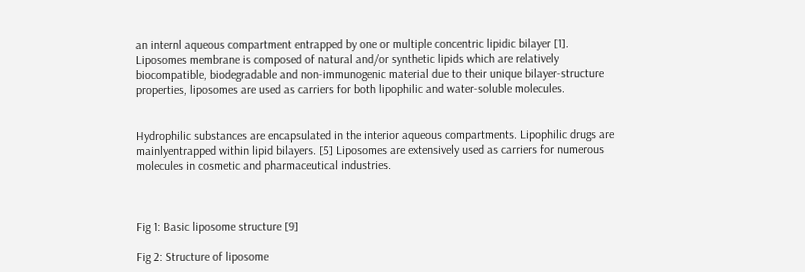an internl aqueous compartment entrapped by one or multiple concentric lipidic bilayer [1]. Liposomes membrane is composed of natural and/or synthetic lipids which are relatively biocompatible, biodegradable and non-immunogenic material due to their unique bilayer-structure properties, liposomes are used as carriers for both lipophilic and water-soluble molecules.


Hydrophilic substances are encapsulated in the interior aqueous compartments. Lipophilic drugs are mainlyentrapped within lipid bilayers. [5] Liposomes are extensively used as carriers for numerous molecules in cosmetic and pharmaceutical industries.



Fig 1: Basic liposome structure [9]

Fig 2: Structure of liposome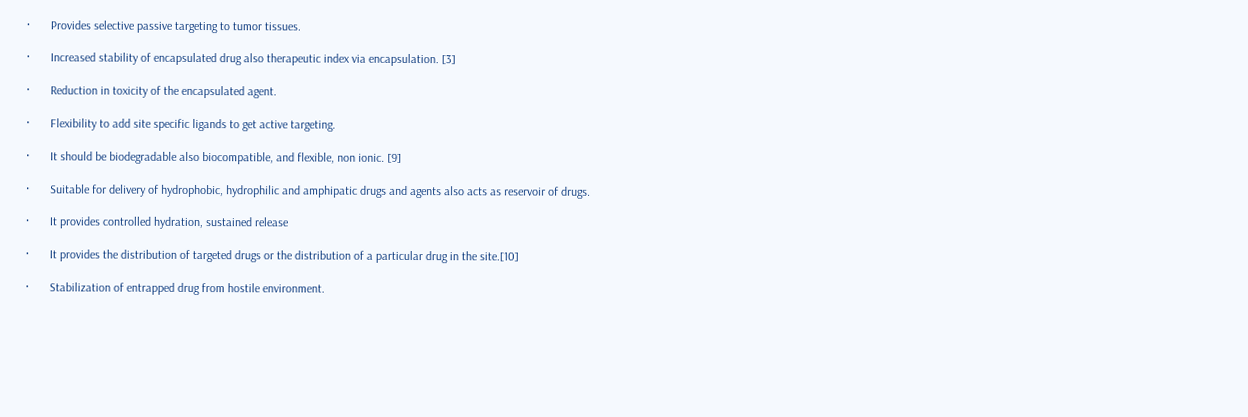·       Provides selective passive targeting to tumor tissues.

·       Increased stability of encapsulated drug also therapeutic index via encapsulation. [3]

·       Reduction in toxicity of the encapsulated agent.

·       Flexibility to add site specific ligands to get active targeting.

·       It should be biodegradable also biocompatible, and flexible, non ionic. [9]

·       Suitable for delivery of hydrophobic, hydrophilic and amphipatic drugs and agents also acts as reservoir of drugs.

·       It provides controlled hydration, sustained release

·       It provides the distribution of targeted drugs or the distribution of a particular drug in the site.[10]

·       Stabilization of entrapped drug from hostile environment.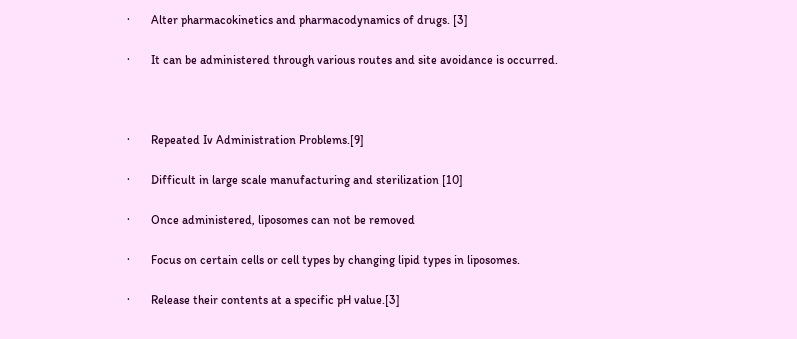·       Alter pharmacokinetics and pharmacodynamics of drugs. [3]

·       It can be administered through various routes and site avoidance is occurred.



·       Repeated Iv Administration Problems.[9]

·       Difficult in large scale manufacturing and sterilization [10]

·       Once administered, liposomes can not be removed

·       Focus on certain cells or cell types by changing lipid types in liposomes.

·       Release their contents at a specific pH value.[3]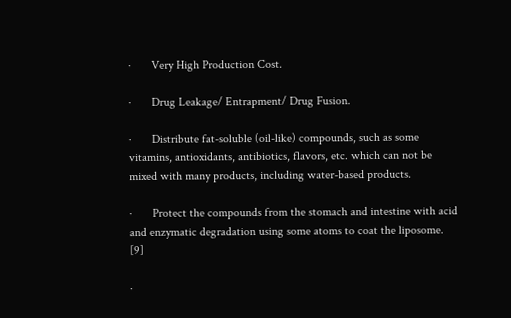·       Very High Production Cost.

·       Drug Leakage/ Entrapment/ Drug Fusion.

·       Distribute fat-soluble (oil-like) compounds, such as some vitamins, antioxidants, antibiotics, flavors, etc. which can not be mixed with many products, including water-based products.

·       Protect the compounds from the stomach and intestine with acid and enzymatic degradation using some atoms to coat the liposome. [9]

·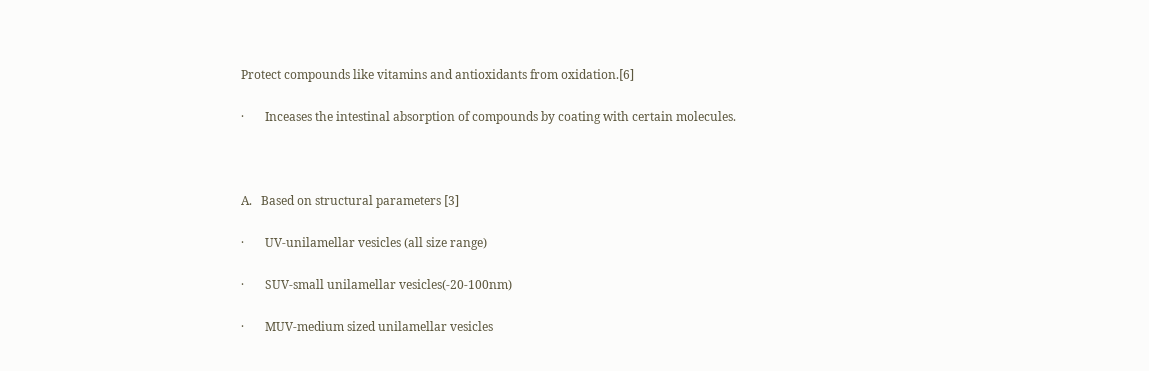Protect compounds like vitamins and antioxidants from oxidation.[6]

·       Inceases the intestinal absorption of compounds by coating with certain molecules.



A.   Based on structural parameters [3]

·       UV-unilamellar vesicles (all size range)

·       SUV-small unilamellar vesicles(-20-100nm)

·       MUV-medium sized unilamellar vesicles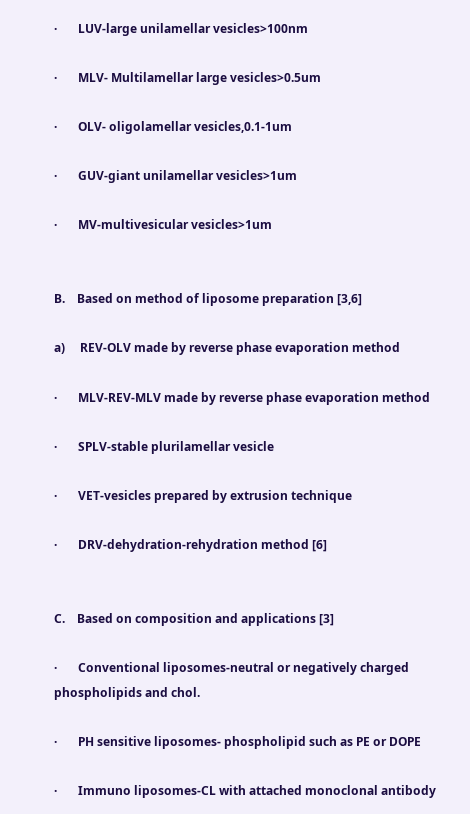·       LUV-large unilamellar vesicles>100nm

·       MLV- Multilamellar large vesicles>0.5um

·       OLV- oligolamellar vesicles,0.1-1um

·       GUV-giant unilamellar vesicles>1um

·       MV-multivesicular vesicles>1um


B.    Based on method of liposome preparation [3,6]

a)     REV-OLV made by reverse phase evaporation method

·       MLV-REV-MLV made by reverse phase evaporation method

·       SPLV-stable plurilamellar vesicle

·       VET-vesicles prepared by extrusion technique

·       DRV-dehydration-rehydration method [6]


C.    Based on composition and applications [3]

·       Conventional liposomes-neutral or negatively charged phospholipids and chol.

·       PH sensitive liposomes- phospholipid such as PE or DOPE

·       Immuno liposomes-CL with attached monoclonal antibody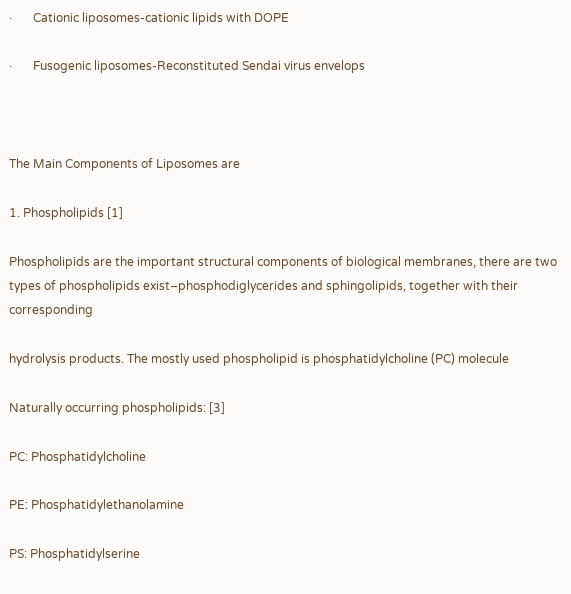·       Cationic liposomes-cationic lipids with DOPE

·       Fusogenic liposomes-Reconstituted Sendai virus envelops



The Main Components of Liposomes are

1. Phospholipids [1]

Phospholipids are the important structural components of biological membranes, there are two types of phospholipids exist–phosphodiglycerides and sphingolipids, together with their corresponding

hydrolysis products. The mostly used phospholipid is phosphatidylcholine (PC) molecule

Naturally occurring phospholipids: [3]

PC: Phosphatidylcholine

PE: Phosphatidylethanolamine

PS: Phosphatidylserine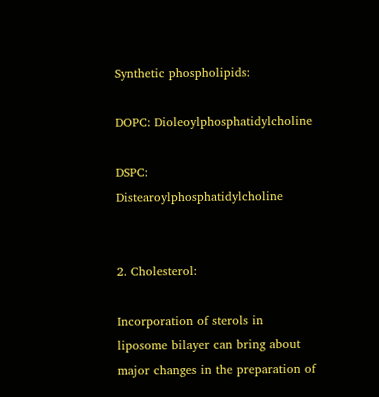Synthetic phospholipids:

DOPC: Dioleoylphosphatidylcholine

DSPC: Distearoylphosphatidylcholine


2. Cholesterol:

Incorporation of sterols in liposome bilayer can bring about major changes in the preparation of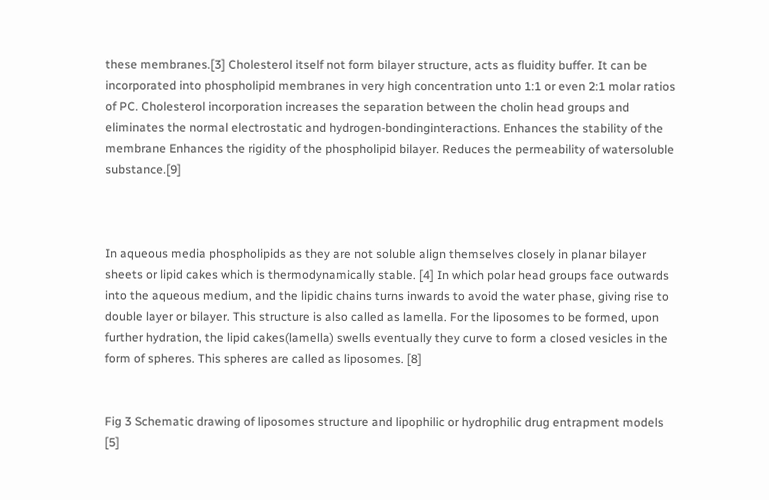these membranes.[3] Cholesterol itself not form bilayer structure, acts as fluidity buffer. It can be incorporated into phospholipid membranes in very high concentration unto 1:1 or even 2:1 molar ratios of PC. Cholesterol incorporation increases the separation between the cholin head groups and eliminates the normal electrostatic and hydrogen-bondinginteractions. Enhances the stability of the membrane Enhances the rigidity of the phospholipid bilayer. Reduces the permeability of watersoluble substance.[9]



In aqueous media phospholipids as they are not soluble align themselves closely in planar bilayer sheets or lipid cakes which is thermodynamically stable. [4] In which polar head groups face outwards into the aqueous medium, and the lipidic chains turns inwards to avoid the water phase, giving rise to double layer or bilayer. This structure is also called as lamella. For the liposomes to be formed, upon further hydration, the lipid cakes(lamella) swells eventually they curve to form a closed vesicles in the form of spheres. This spheres are called as liposomes. [8]


Fig 3 Schematic drawing of liposomes structure and lipophilic or hydrophilic drug entrapment models [5]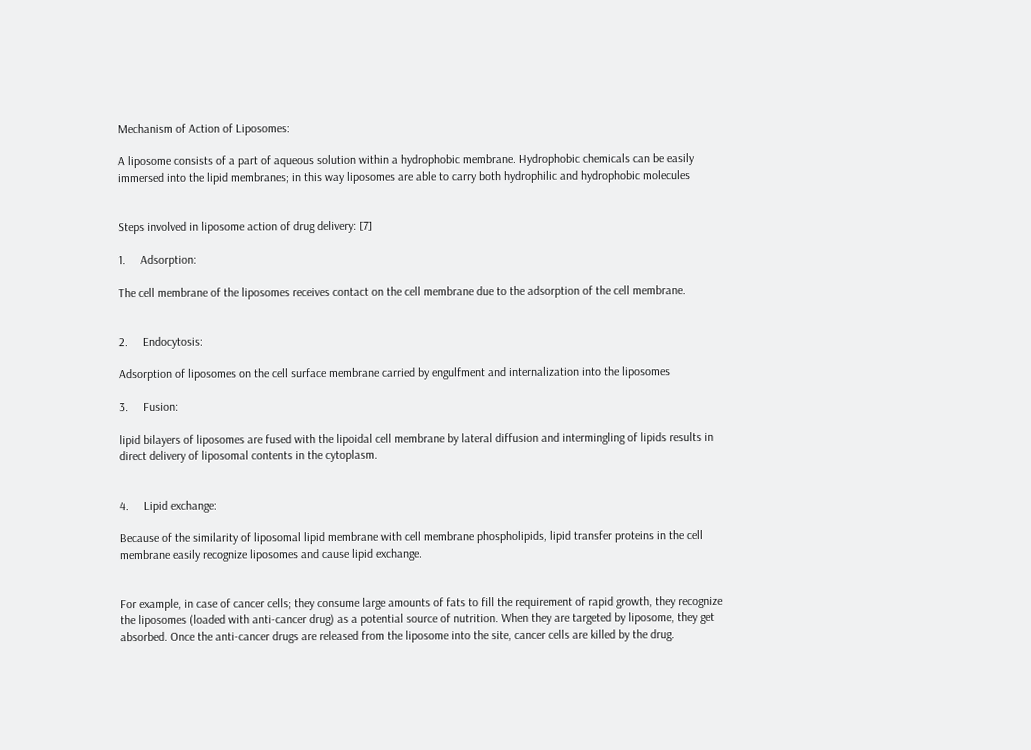Mechanism of Action of Liposomes:

A liposome consists of a part of aqueous solution within a hydrophobic membrane. Hydrophobic chemicals can be easily immersed into the lipid membranes; in this way liposomes are able to carry both hydrophilic and hydrophobic molecules


Steps involved in liposome action of drug delivery: [7]

1.     Adsorption:

The cell membrane of the liposomes receives contact on the cell membrane due to the adsorption of the cell membrane.


2.     Endocytosis:

Adsorption of liposomes on the cell surface membrane carried by engulfment and internalization into the liposomes

3.     Fusion:

lipid bilayers of liposomes are fused with the lipoidal cell membrane by lateral diffusion and intermingling of lipids results in direct delivery of liposomal contents in the cytoplasm.


4.     Lipid exchange:

Because of the similarity of liposomal lipid membrane with cell membrane phospholipids, lipid transfer proteins in the cell membrane easily recognize liposomes and cause lipid exchange.


For example, in case of cancer cells; they consume large amounts of fats to fill the requirement of rapid growth, they recognize the liposomes (loaded with anti-cancer drug) as a potential source of nutrition. When they are targeted by liposome, they get absorbed. Once the anti-cancer drugs are released from the liposome into the site, cancer cells are killed by the drug.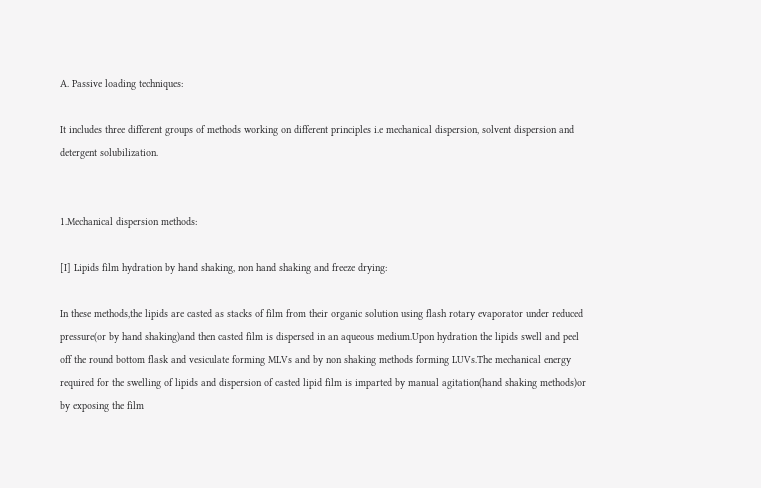A. Passive loading techniques:

It includes three different groups of methods working on different principles i.e mechanical dispersion, solvent dispersion and detergent solubilization.


1.Mechanical dispersion methods:

[I] Lipids film hydration by hand shaking, non hand shaking and freeze drying:

In these methods,the lipids are casted as stacks of film from their organic solution using flash rotary evaporator under reduced pressure(or by hand shaking)and then casted film is dispersed in an aqueous medium.Upon hydration the lipids swell and peel off the round bottom flask and vesiculate forming MLVs and by non shaking methods forming LUVs.The mechanical energy required for the swelling of lipids and dispersion of casted lipid film is imparted by manual agitation(hand shaking methods)or by exposing the film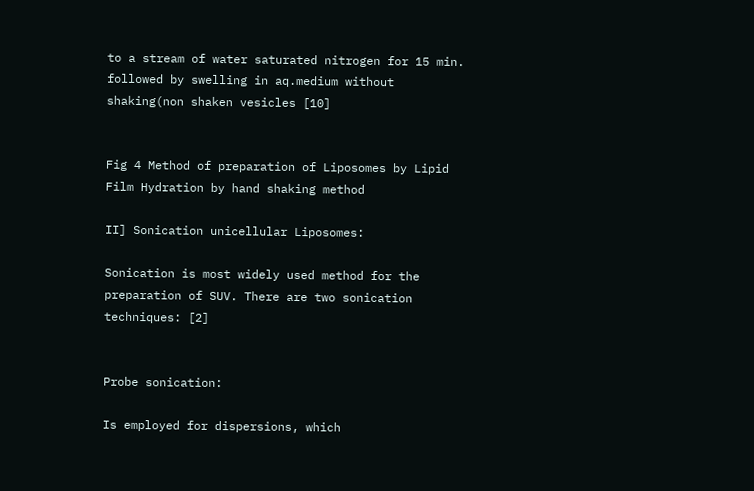to a stream of water saturated nitrogen for 15 min. followed by swelling in aq.medium without shaking(non shaken vesicles [10]


Fig 4 Method of preparation of Liposomes by Lipid Film Hydration by hand shaking method

II] Sonication unicellular Liposomes:

Sonication is most widely used method for the preparation of SUV. There are two sonication techniques: [2]


Probe sonication:

Is employed for dispersions, which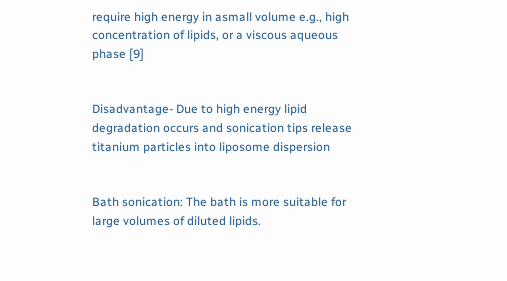require high energy in asmall volume e.g., high concentration of lipids, or a viscous aqueous phase [9]


Disadvantage- Due to high energy lipid degradation occurs and sonication tips release titanium particles into liposome dispersion


Bath sonication: The bath is more suitable for large volumes of diluted lipids.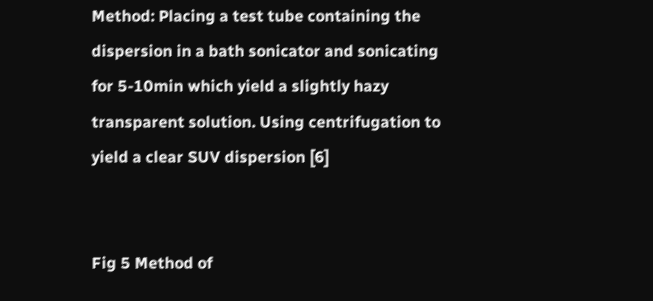Method: Placing a test tube containing the dispersion in a bath sonicator and sonicating for 5-10min which yield a slightly hazy transparent solution. Using centrifugation to yield a clear SUV dispersion [6]


Fig 5 Method of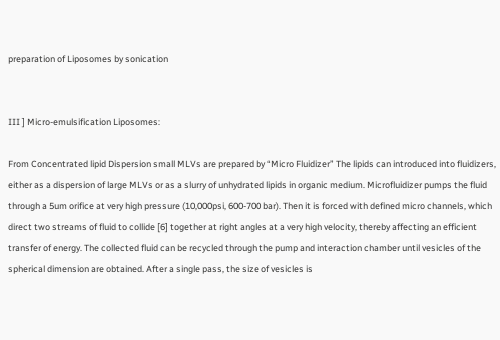preparation of Liposomes by sonication


III ] Micro-emulsification Liposomes:

From Concentrated lipid Dispersion small MLVs are prepared by “Micro Fluidizer” The lipids can introduced into fluidizers, either as a dispersion of large MLVs or as a slurry of unhydrated lipids in organic medium. Microfluidizer pumps the fluid through a 5um orifice at very high pressure (10,000psi, 600-700 bar). Then it is forced with defined micro channels, which direct two streams of fluid to collide [6] together at right angles at a very high velocity, thereby affecting an efficient transfer of energy. The collected fluid can be recycled through the pump and interaction chamber until vesicles of the spherical dimension are obtained. After a single pass, the size of vesicles is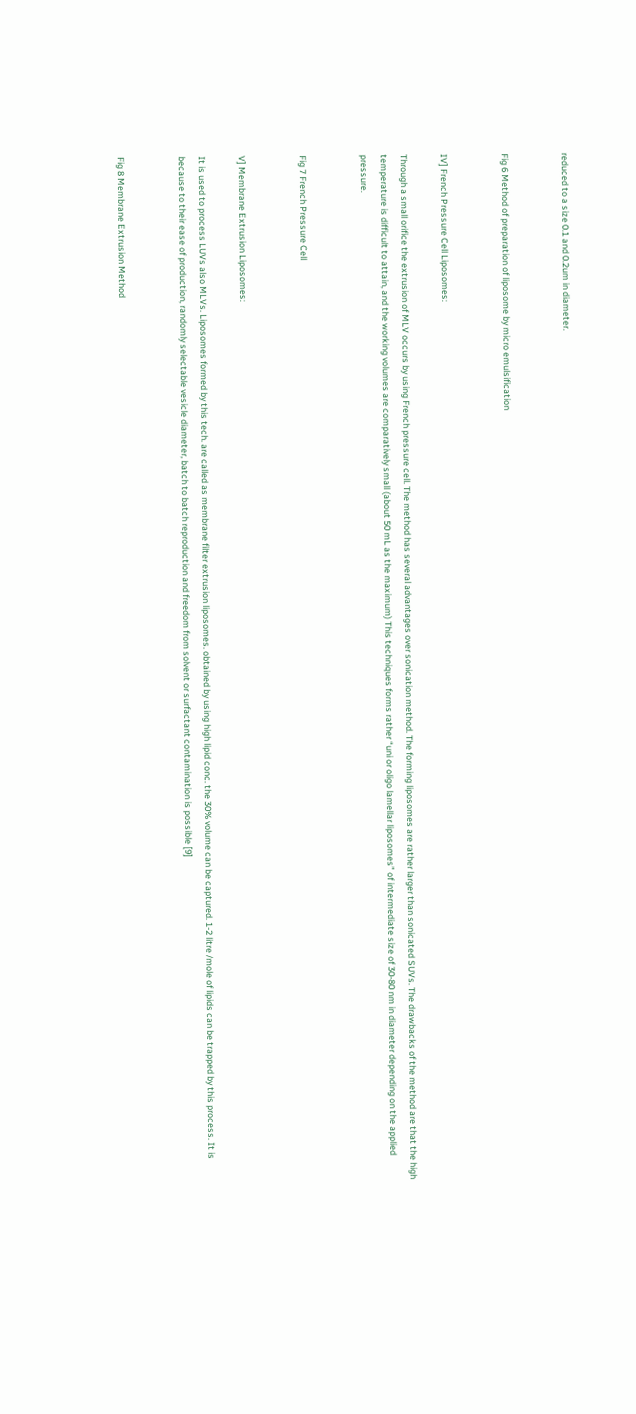reduced to a size 0.1 and 0.2um in diameter.


Fig 6 Method of preparation of liposome by micro emulsification


IV] French Pressure Cell Liposomes:

Through a small orifice the extrusion of MLV occurs by using French pressure cell. The method has several advantages over sonication method. The forming liposomes are rather larger than sonicated SUVs. The drawbacks of the method are that the high temperature is difficult to attain, and the working volumes are comparatively small (about 50 mL as the maximum) This techniques forms rather “uni or oligo lamellar liposomes” of intermediate size of 30-80 nm in diameter depending on the applied pressure.


Fig 7 French Pressure Cell


V] Membrane Extrusion Liposomes:

It is used to process LUVs also MLVs. Liposomes formed by this tech. are called as membrane filter extrusion liposomes. obtained by using high lipid conc. the 30% volume can be captured. 1-2 litre /mole of lipids can be trapped by this process. It is because to their ease of production, randomly selectable vesicle diameter, batch to batch reproduction and freedom from solvent or surfactant contamination is possible [9]


Fig 8 Membrane Extrusion Method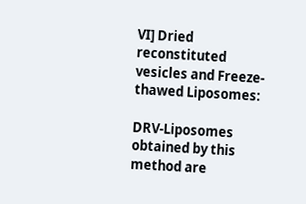VI] Dried reconstituted vesicles and Freeze-thawed Liposomes:

DRV-Liposomes obtained by this method are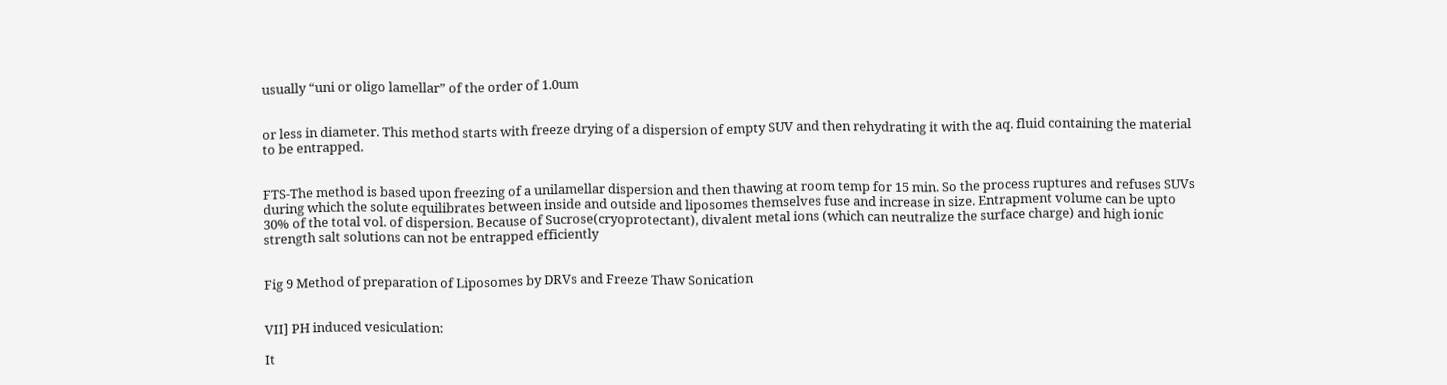usually “uni or oligo lamellar” of the order of 1.0um


or less in diameter. This method starts with freeze drying of a dispersion of empty SUV and then rehydrating it with the aq. fluid containing the material to be entrapped.


FTS-The method is based upon freezing of a unilamellar dispersion and then thawing at room temp for 15 min. So the process ruptures and refuses SUVs during which the solute equilibrates between inside and outside and liposomes themselves fuse and increase in size. Entrapment volume can be upto 30% of the total vol. of dispersion. Because of Sucrose(cryoprotectant), divalent metal ions (which can neutralize the surface charge) and high ionic strength salt solutions can not be entrapped efficiently


Fig 9 Method of preparation of Liposomes by DRVs and Freeze Thaw Sonication


VII] PH induced vesiculation:

It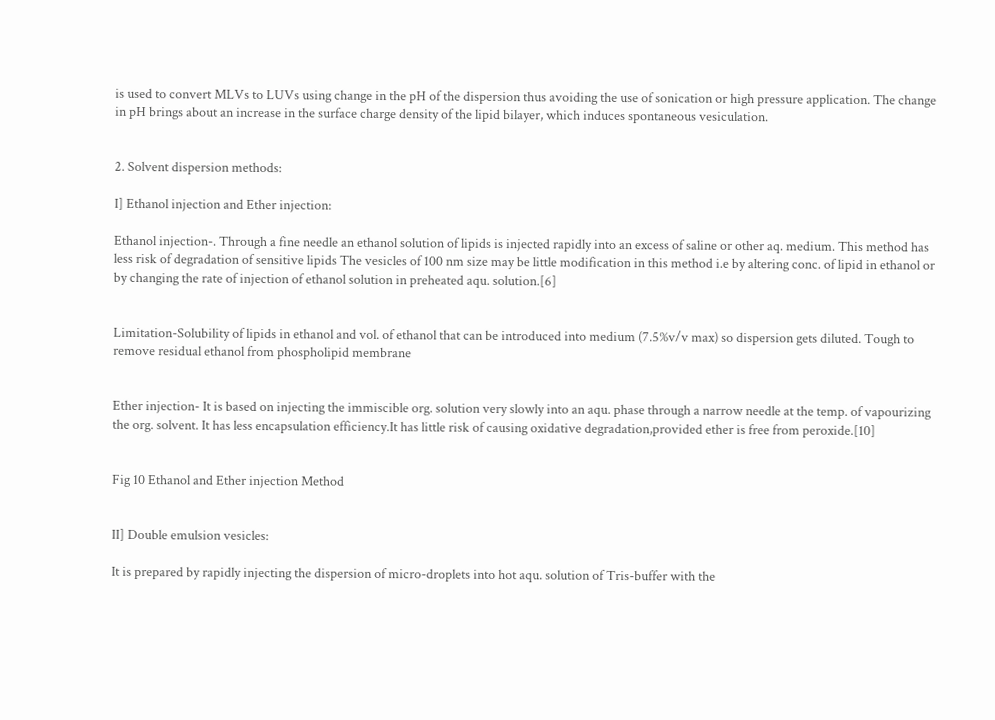is used to convert MLVs to LUVs using change in the pH of the dispersion thus avoiding the use of sonication or high pressure application. The change in pH brings about an increase in the surface charge density of the lipid bilayer, which induces spontaneous vesiculation.


2. Solvent dispersion methods:

I] Ethanol injection and Ether injection:

Ethanol injection-. Through a fine needle an ethanol solution of lipids is injected rapidly into an excess of saline or other aq. medium. This method has less risk of degradation of sensitive lipids The vesicles of 100 nm size may be little modification in this method i.e by altering conc. of lipid in ethanol or by changing the rate of injection of ethanol solution in preheated aqu. solution.[6]


Limitation-Solubility of lipids in ethanol and vol. of ethanol that can be introduced into medium (7.5%v/v max) so dispersion gets diluted. Tough to remove residual ethanol from phospholipid membrane


Ether injection- It is based on injecting the immiscible org. solution very slowly into an aqu. phase through a narrow needle at the temp. of vapourizing the org. solvent. It has less encapsulation efficiency.It has little risk of causing oxidative degradation,provided ether is free from peroxide.[10]


Fig 10 Ethanol and Ether injection Method


II] Double emulsion vesicles:

It is prepared by rapidly injecting the dispersion of micro-droplets into hot aqu. solution of Tris-buffer with the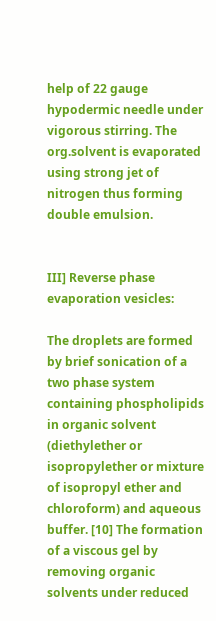help of 22 gauge hypodermic needle under vigorous stirring. The org.solvent is evaporated using strong jet of nitrogen thus forming double emulsion.


III] Reverse phase evaporation vesicles:

The droplets are formed by brief sonication of a two phase system containing phospholipids in organic solvent (diethylether or isopropylether or mixture of isopropyl ether and chloroform) and aqueous buffer. [10] The formation of a viscous gel by removing organic solvents under reduced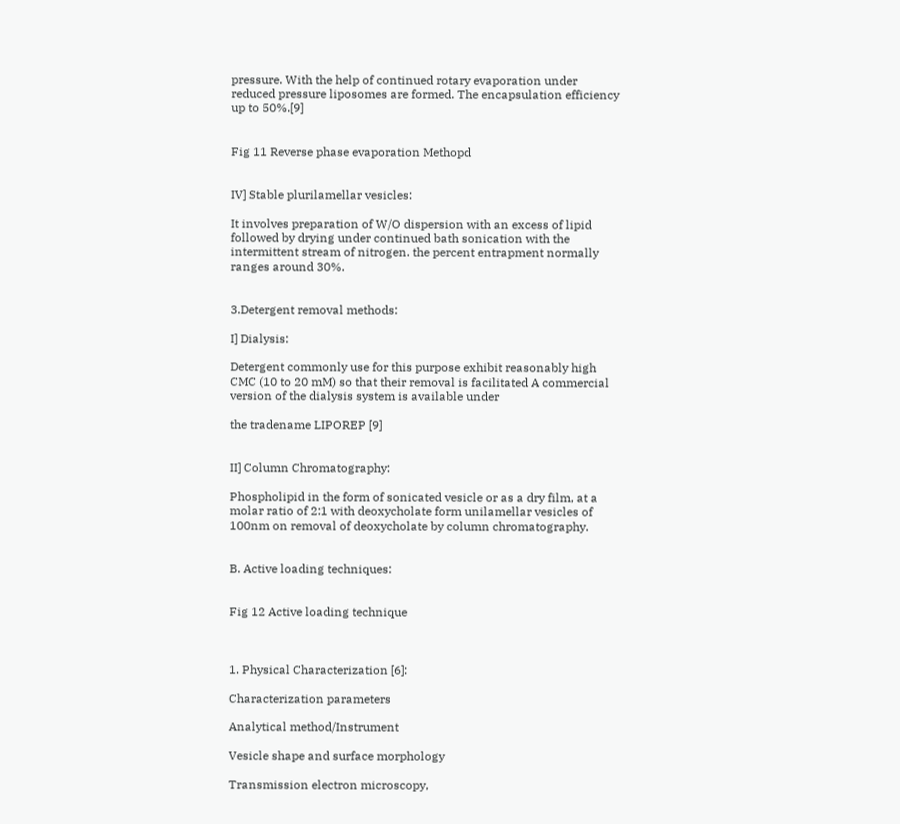pressure. With the help of continued rotary evaporation under reduced pressure liposomes are formed. The encapsulation efficiency up to 50%.[9]


Fig 11 Reverse phase evaporation Methopd


IV] Stable plurilamellar vesicles:

It involves preparation of W/O dispersion with an excess of lipid followed by drying under continued bath sonication with the intermittent stream of nitrogen. the percent entrapment normally ranges around 30%.


3.Detergent removal methods:

I] Dialysis:

Detergent commonly use for this purpose exhibit reasonably high CMC (10 to 20 mM) so that their removal is facilitated A commercial version of the dialysis system is available under

the tradename LIPOREP [9]


II] Column Chromatography:

Phospholipid in the form of sonicated vesicle or as a dry film, at a molar ratio of 2:1 with deoxycholate form unilamellar vesicles of 100nm on removal of deoxycholate by column chromatography.


B. Active loading techniques:


Fig 12 Active loading technique



1. Physical Characterization [6]:

Characterization parameters

Analytical method/Instrument

Vesicle shape and surface morphology

Transmission electron microscopy,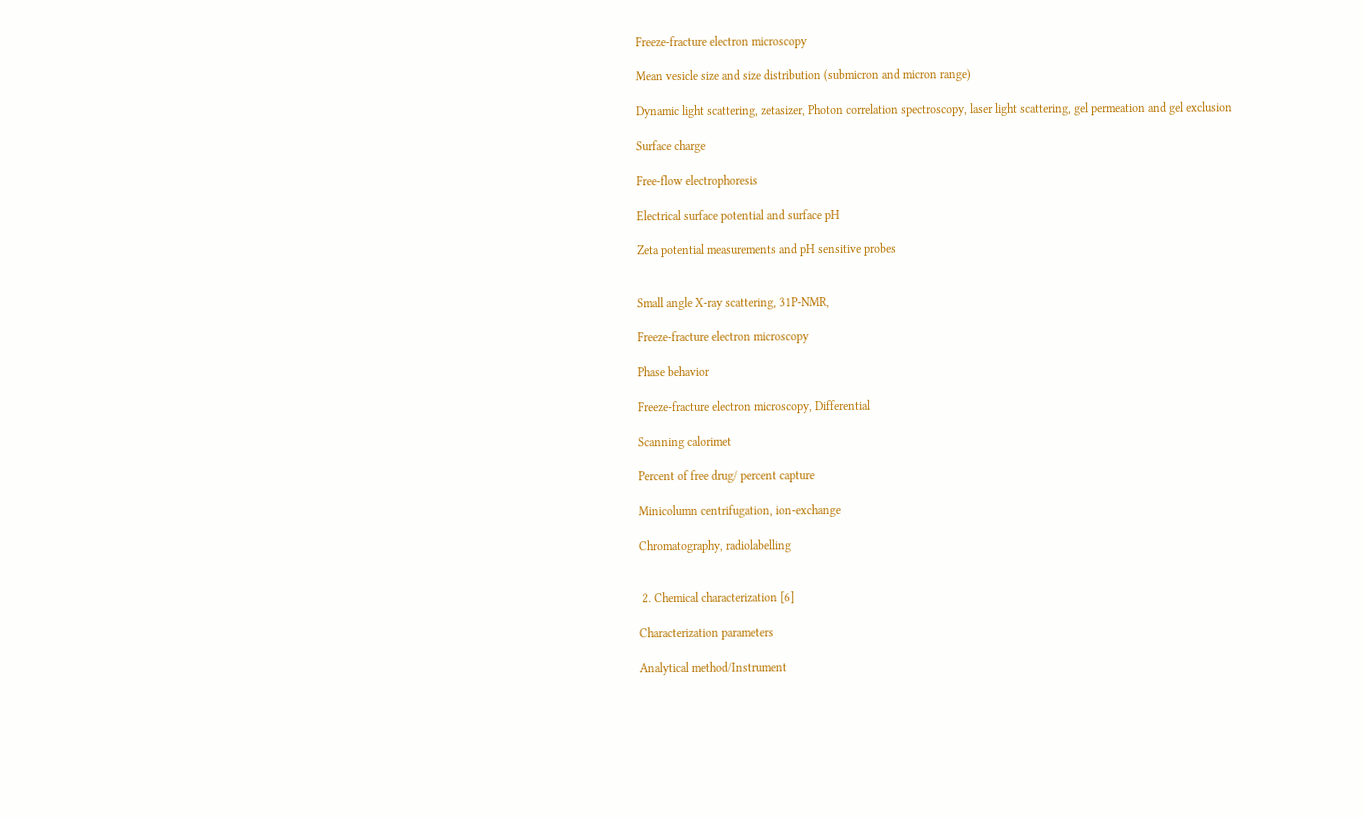Freeze-fracture electron microscopy

Mean vesicle size and size distribution (submicron and micron range)

Dynamic light scattering, zetasizer, Photon correlation spectroscopy, laser light scattering, gel permeation and gel exclusion

Surface charge

Free-flow electrophoresis

Electrical surface potential and surface pH

Zeta potential measurements and pH sensitive probes


Small angle X-ray scattering, 31P-NMR,

Freeze-fracture electron microscopy

Phase behavior

Freeze-fracture electron microscopy, Differential

Scanning calorimet

Percent of free drug/ percent capture

Minicolumn centrifugation, ion-exchange

Chromatography, radiolabelling


 2. Chemical characterization [6]

Characterization parameters

Analytical method/Instrument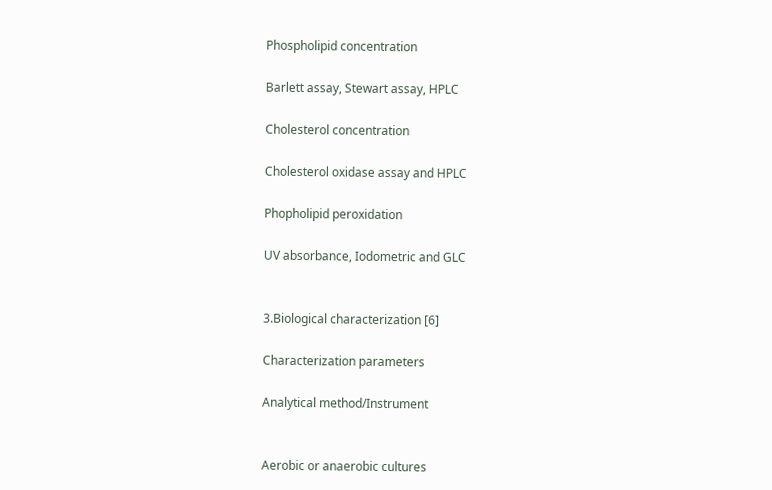Phospholipid concentration

Barlett assay, Stewart assay, HPLC

Cholesterol concentration

Cholesterol oxidase assay and HPLC

Phopholipid peroxidation

UV absorbance, Iodometric and GLC


3.Biological characterization [6]

Characterization parameters

Analytical method/Instrument


Aerobic or anaerobic cultures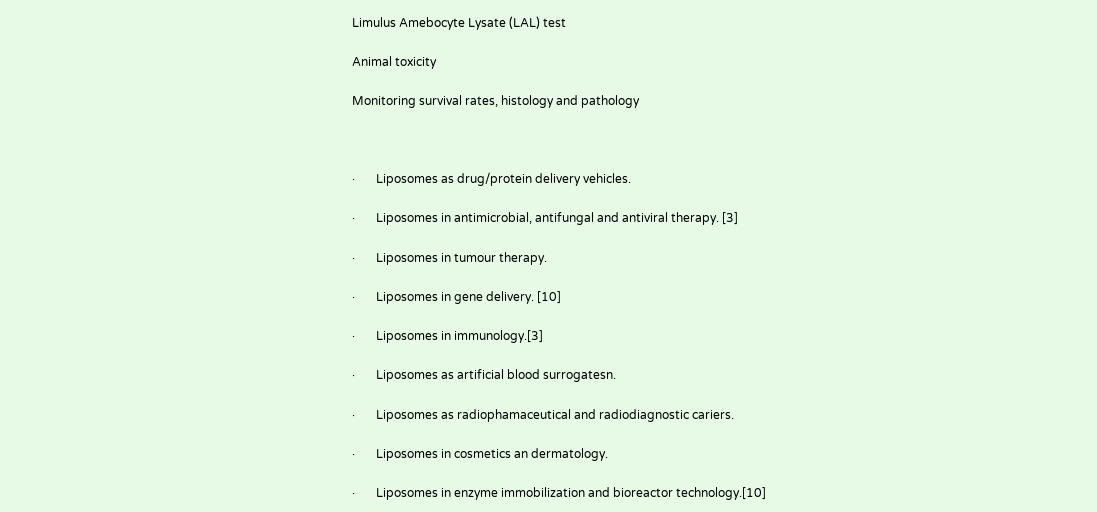Limulus Amebocyte Lysate (LAL) test

Animal toxicity

Monitoring survival rates, histology and pathology



·       Liposomes as drug/protein delivery vehicles.

·       Liposomes in antimicrobial, antifungal and antiviral therapy. [3]

·       Liposomes in tumour therapy.

·       Liposomes in gene delivery. [10]

·       Liposomes in immunology.[3]

·       Liposomes as artificial blood surrogatesn.

·       Liposomes as radiophamaceutical and radiodiagnostic cariers.

·       Liposomes in cosmetics an dermatology.

·       Liposomes in enzyme immobilization and bioreactor technology.[10]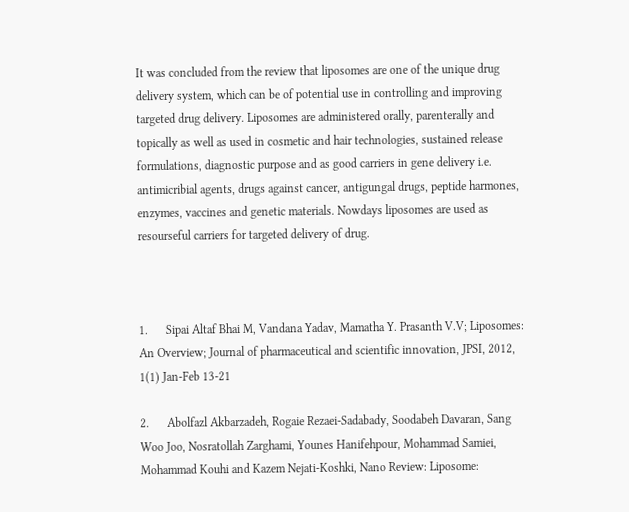It was concluded from the review that liposomes are one of the unique drug delivery system, which can be of potential use in controlling and improving targeted drug delivery. Liposomes are administered orally, parenterally and topically as well as used in cosmetic and hair technologies, sustained release formulations, diagnostic purpose and as good carriers in gene delivery i.e. antimicribial agents, drugs against cancer, antigungal drugs, peptide harmones, enzymes, vaccines and genetic materials. Nowdays liposomes are used as resourseful carriers for targeted delivery of drug.



1.      Sipai Altaf Bhai M, Vandana Yadav, Mamatha Y. Prasanth V.V; Liposomes: An Overview; Journal of pharmaceutical and scientific innovation, JPSI, 2012, 1(1) Jan-Feb 13-21

2.      Abolfazl Akbarzadeh, Rogaie Rezaei-Sadabady, Soodabeh Davaran, Sang Woo Joo, Nosratollah Zarghami, Younes Hanifehpour, Mohammad Samiei, Mohammad Kouhi and Kazem Nejati-Koshki, Nano Review: Liposome: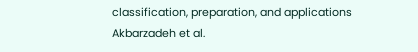classification, preparation, and applications Akbarzadeh et al.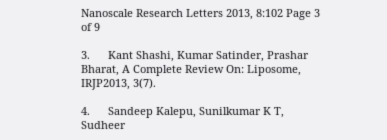Nanoscale Research Letters 2013, 8:102 Page 3 of 9

3.      Kant Shashi, Kumar Satinder, Prashar Bharat, A Complete Review On: Liposome, IRJP2013, 3(7).

4.      Sandeep Kalepu, Sunilkumar K T, Sudheer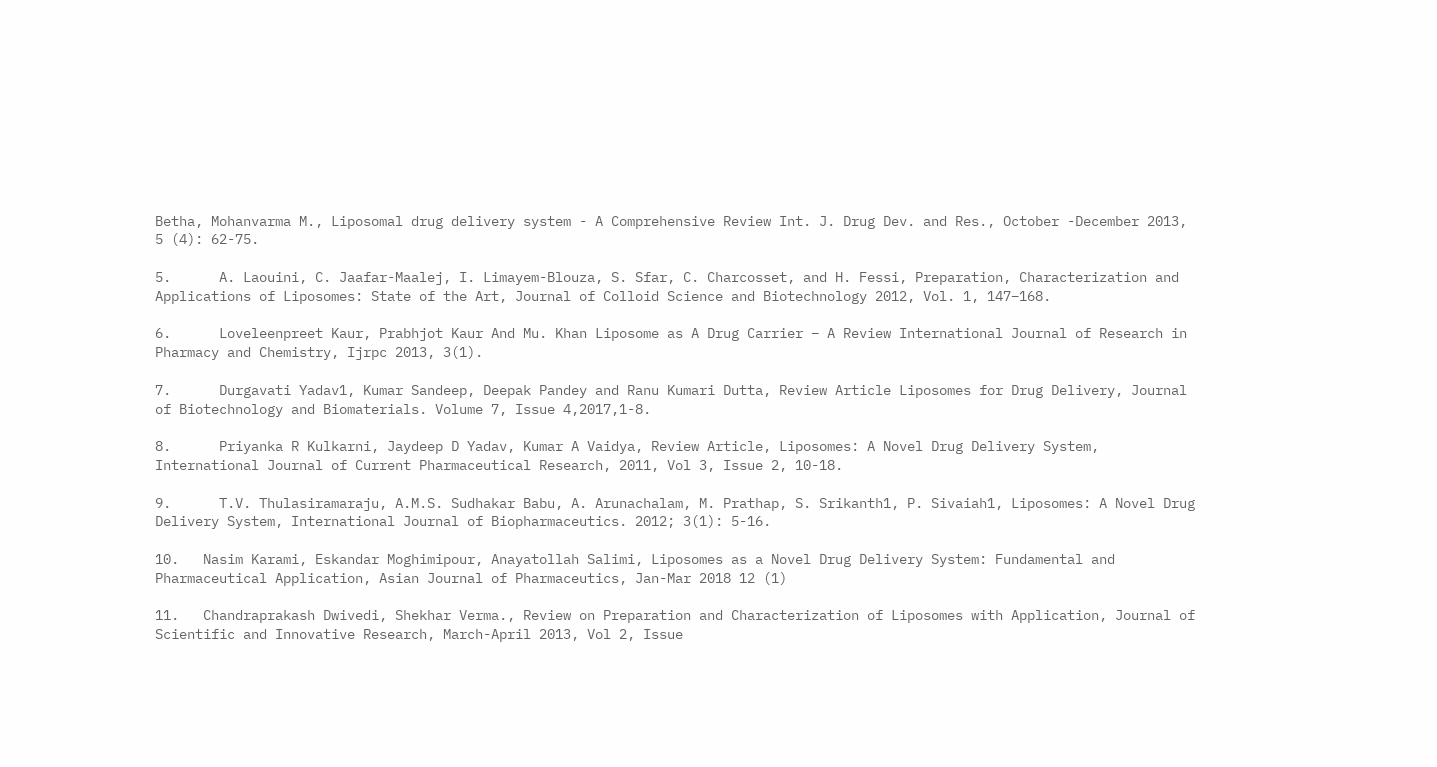Betha, Mohanvarma M., Liposomal drug delivery system - A Comprehensive Review Int. J. Drug Dev. and Res., October -December 2013, 5 (4): 62-75.

5.      A. Laouini, C. Jaafar-Maalej, I. Limayem-Blouza, S. Sfar, C. Charcosset, and H. Fessi, Preparation, Characterization and Applications of Liposomes: State of the Art, Journal of Colloid Science and Biotechnology 2012, Vol. 1, 147–168.

6.      Loveleenpreet Kaur, Prabhjot Kaur And Mu. Khan Liposome as A Drug Carrier – A Review International Journal of Research in Pharmacy and Chemistry, Ijrpc 2013, 3(1).

7.      Durgavati Yadav1, Kumar Sandeep, Deepak Pandey and Ranu Kumari Dutta, Review Article Liposomes for Drug Delivery, Journal of Biotechnology and Biomaterials. Volume 7, Issue 4,2017,1-8.

8.      Priyanka R Kulkarni, Jaydeep D Yadav, Kumar A Vaidya, Review Article, Liposomes: A Novel Drug Delivery System, International Journal of Current Pharmaceutical Research, 2011, Vol 3, Issue 2, 10-18.

9.      T.V. Thulasiramaraju, A.M.S. Sudhakar Babu, A. Arunachalam, M. Prathap, S. Srikanth1, P. Sivaiah1, Liposomes: A Novel Drug Delivery System, International Journal of Biopharmaceutics. 2012; 3(1): 5-16.

10.   Nasim Karami, Eskandar Moghimipour, Anayatollah Salimi, Liposomes as a Novel Drug Delivery System: Fundamental and Pharmaceutical Application, Asian Journal of Pharmaceutics, Jan-Mar 2018 12 (1)

11.   Chandraprakash Dwivedi, Shekhar Verma., Review on Preparation and Characterization of Liposomes with Application, Journal of Scientific and Innovative Research, March-April 2013, Vol 2, Issue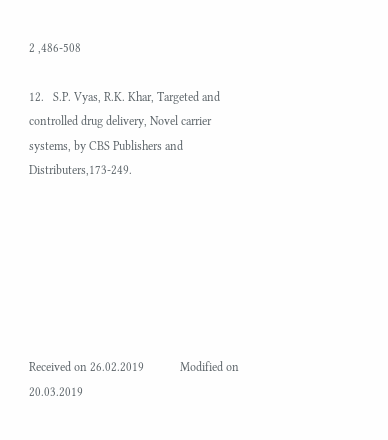2 ,486-508

12.   S.P. Vyas, R.K. Khar, Targeted and controlled drug delivery, Novel carrier systems, by CBS Publishers and Distributers,173-249.







Received on 26.02.2019            Modified on 20.03.2019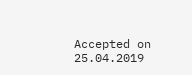Accepted on 25.04.2019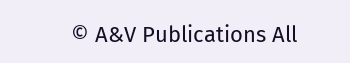© A&V Publications All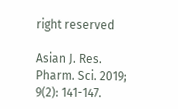right reserved

Asian J. Res. Pharm. Sci. 2019; 9(2): 141-147.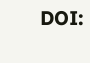DOI: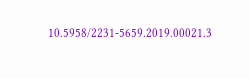10.5958/2231-5659.2019.00021.3